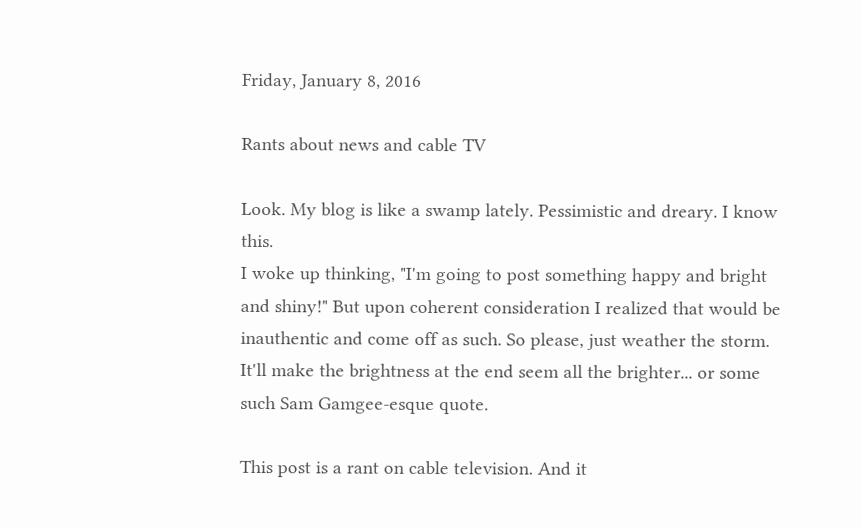Friday, January 8, 2016

Rants about news and cable TV

Look. My blog is like a swamp lately. Pessimistic and dreary. I know this.
I woke up thinking, "I'm going to post something happy and bright and shiny!" But upon coherent consideration I realized that would be inauthentic and come off as such. So please, just weather the storm. It'll make the brightness at the end seem all the brighter... or some such Sam Gamgee-esque quote.

This post is a rant on cable television. And it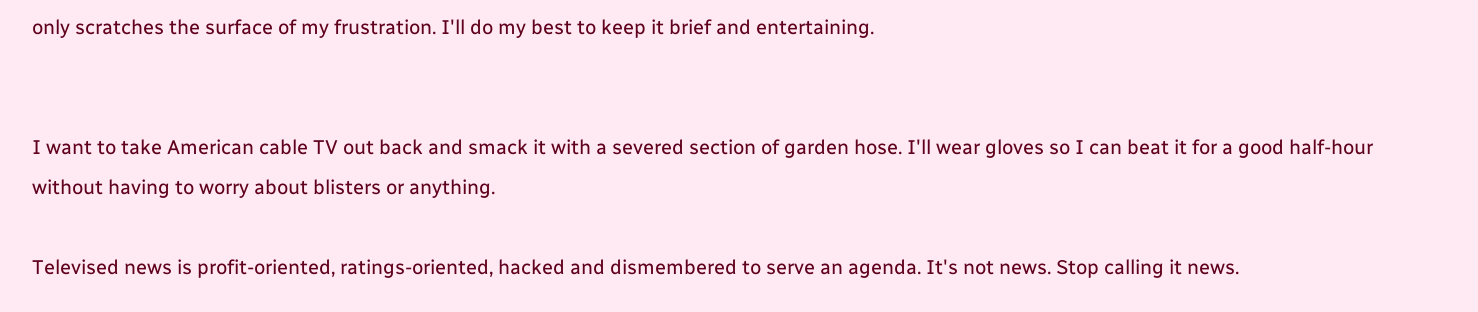only scratches the surface of my frustration. I'll do my best to keep it brief and entertaining.


I want to take American cable TV out back and smack it with a severed section of garden hose. I'll wear gloves so I can beat it for a good half-hour without having to worry about blisters or anything.

Televised news is profit-oriented, ratings-oriented, hacked and dismembered to serve an agenda. It's not news. Stop calling it news.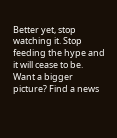Better yet, stop watching it. Stop feeding the hype and it will cease to be.
Want a bigger picture? Find a news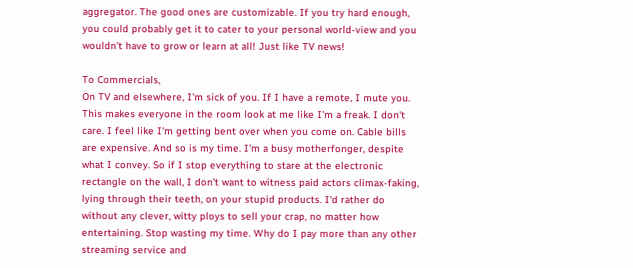aggregator. The good ones are customizable. If you try hard enough, you could probably get it to cater to your personal world-view and you wouldn't have to grow or learn at all! Just like TV news!

To Commercials,
On TV and elsewhere, I'm sick of you. If I have a remote, I mute you. This makes everyone in the room look at me like I'm a freak. I don't care. I feel like I'm getting bent over when you come on. Cable bills are expensive. And so is my time. I'm a busy motherfonger, despite what I convey. So if I stop everything to stare at the electronic rectangle on the wall, I don't want to witness paid actors climax-faking, lying through their teeth, on your stupid products. I'd rather do without any clever, witty ploys to sell your crap, no matter how entertaining. Stop wasting my time. Why do I pay more than any other streaming service and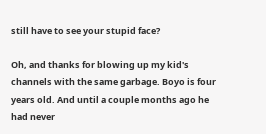still have to see your stupid face?

Oh, and thanks for blowing up my kid's channels with the same garbage. Boyo is four years old. And until a couple months ago he had never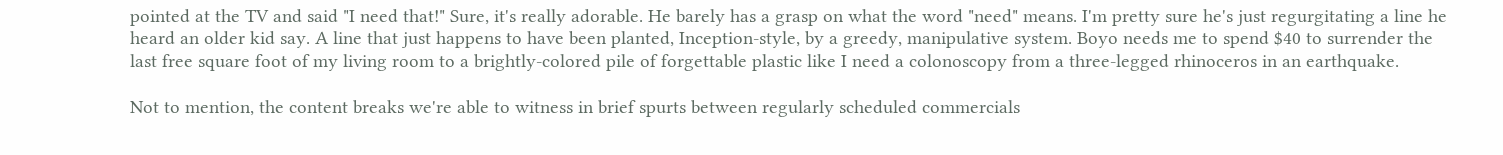pointed at the TV and said "I need that!" Sure, it's really adorable. He barely has a grasp on what the word "need" means. I'm pretty sure he's just regurgitating a line he heard an older kid say. A line that just happens to have been planted, Inception-style, by a greedy, manipulative system. Boyo needs me to spend $40 to surrender the last free square foot of my living room to a brightly-colored pile of forgettable plastic like I need a colonoscopy from a three-legged rhinoceros in an earthquake.

Not to mention, the content breaks we're able to witness in brief spurts between regularly scheduled commercials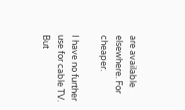are available elsewhere. For cheaper.

I have no further use for cable TV.
But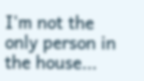I'm not the only person in the house...